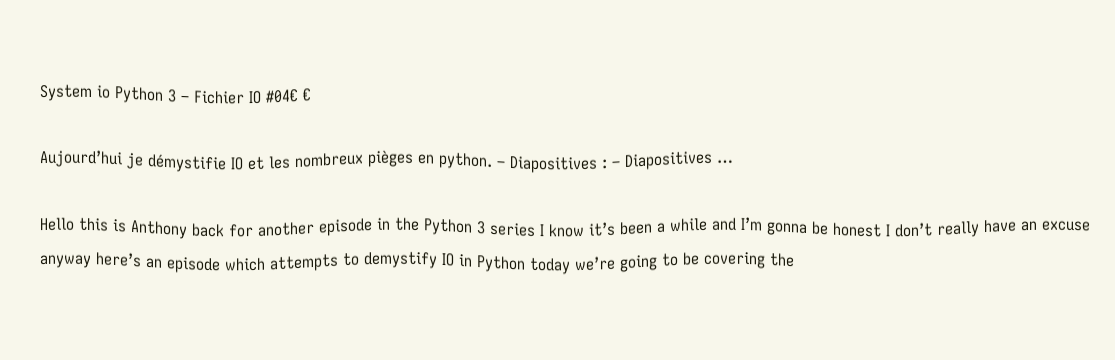System io Python 3 – Fichier IO #04€ €

Aujourd’hui je démystifie IO et les nombreux pièges en python. – Diapositives : – Diapositives …

Hello this is Anthony back for another episode in the Python 3 series I know it’s been a while and I’m gonna be honest I don’t really have an excuse anyway here’s an episode which attempts to demystify IO in Python today we’re going to be covering the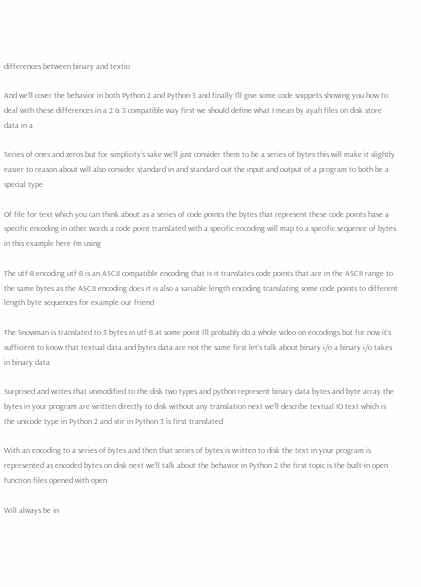differences between binary and textio

And we’ll cover the behavior in both Python 2 and Python 3 and finally I’ll give some code snippets showing you how to deal with these differences in a 2 & 3 compatible way first we should define what I mean by ayah files on disk store data in a

Series of ones and zeros but for simplicity’s sake we’ll just consider them to be a series of bytes this will make it slightly easier to reason about will also consider standard in and standard out the input and output of a program to both be a special type

Of file for text which you can think about as a series of code points the bytes that represent these code points have a specific encoding in other words a code point translated with a specific encoding will map to a specific sequence of bytes in this example here I’m using

The utf-8 encoding utf-8 is an ASCII compatible encoding that is it translates code points that are in the ASCII range to the same bytes as the ASCII encoding does it is also a variable length encoding translating some code points to different length byte sequences for example our friend

The Snowman is translated to 3 bytes in utf-8 at some point I’ll probably do a whole video on encodings but for now it’s sufficient to know that textual data and bytes data are not the same first let’s talk about binary i/o a binary i/o takes in binary data

Surprised and writes that unmodified to the disk two types and python represent binary data bytes and byte array the bytes in your program are written directly to disk without any translation next we’ll describe textual IO text which is the unicode type in Python 2 and stir in Python 3 is first translated

With an encoding to a series of bytes and then that series of bytes is written to disk the text in your program is represented as encoded bytes on disk next we’ll talk about the behavior in Python 2 the first topic is the built-in open function files opened with open

Will always be in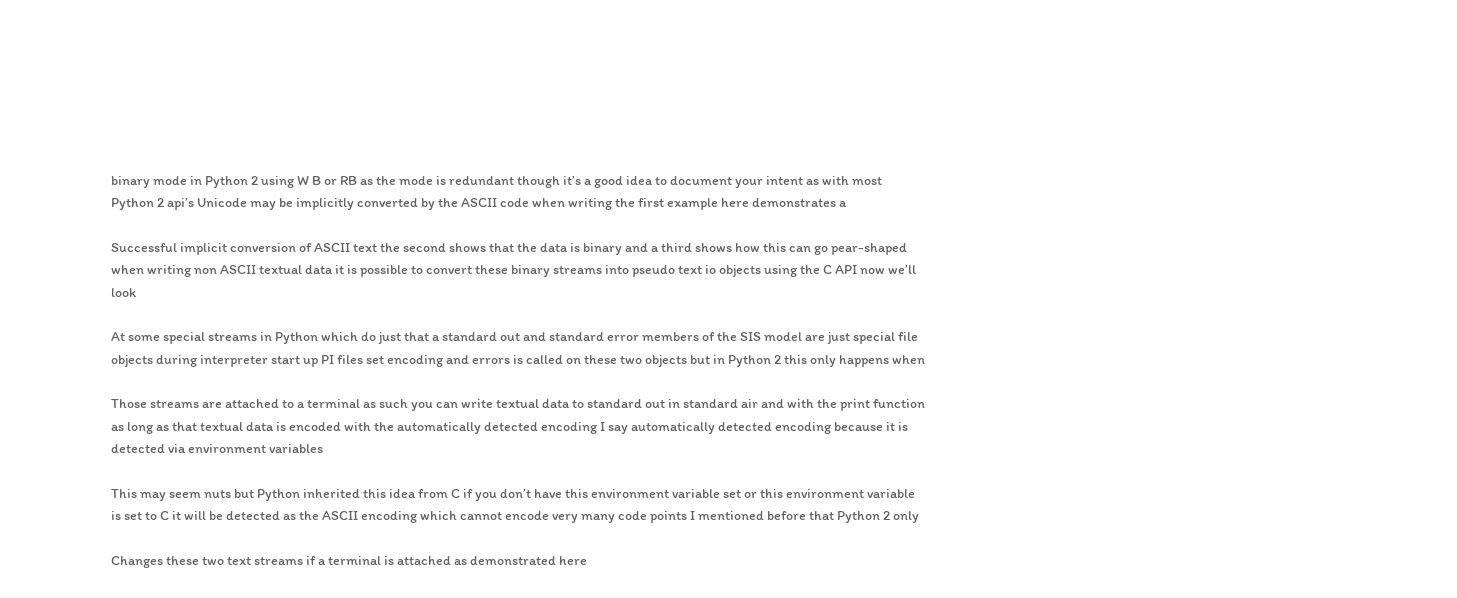binary mode in Python 2 using W B or RB as the mode is redundant though it’s a good idea to document your intent as with most Python 2 api’s Unicode may be implicitly converted by the ASCII code when writing the first example here demonstrates a

Successful implicit conversion of ASCII text the second shows that the data is binary and a third shows how this can go pear-shaped when writing non ASCII textual data it is possible to convert these binary streams into pseudo text io objects using the C API now we’ll look

At some special streams in Python which do just that a standard out and standard error members of the SIS model are just special file objects during interpreter start up PI files set encoding and errors is called on these two objects but in Python 2 this only happens when

Those streams are attached to a terminal as such you can write textual data to standard out in standard air and with the print function as long as that textual data is encoded with the automatically detected encoding I say automatically detected encoding because it is detected via environment variables

This may seem nuts but Python inherited this idea from C if you don’t have this environment variable set or this environment variable is set to C it will be detected as the ASCII encoding which cannot encode very many code points I mentioned before that Python 2 only

Changes these two text streams if a terminal is attached as demonstrated here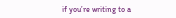if you’re writing to a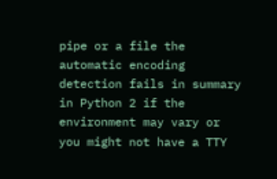pipe or a file the automatic encoding detection fails in summary in Python 2 if the environment may vary or you might not have a TTY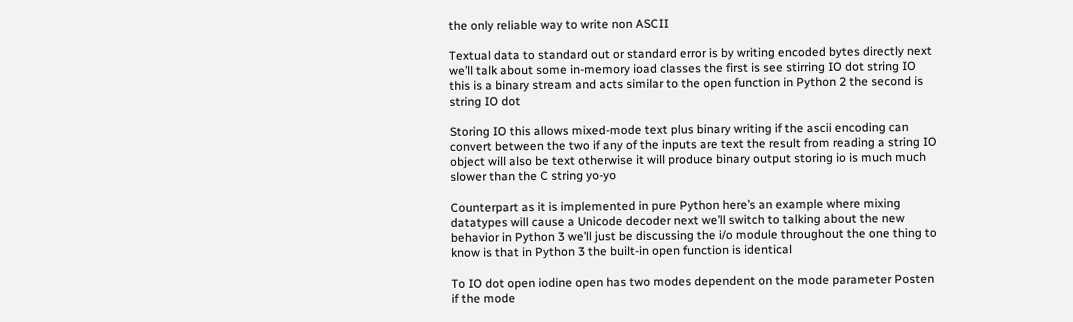the only reliable way to write non ASCII

Textual data to standard out or standard error is by writing encoded bytes directly next we’ll talk about some in-memory ioad classes the first is see stirring IO dot string IO this is a binary stream and acts similar to the open function in Python 2 the second is string IO dot

Storing IO this allows mixed-mode text plus binary writing if the ascii encoding can convert between the two if any of the inputs are text the result from reading a string IO object will also be text otherwise it will produce binary output storing io is much much slower than the C string yo-yo

Counterpart as it is implemented in pure Python here’s an example where mixing datatypes will cause a Unicode decoder next we’ll switch to talking about the new behavior in Python 3 we’ll just be discussing the i/o module throughout the one thing to know is that in Python 3 the built-in open function is identical

To IO dot open iodine open has two modes dependent on the mode parameter Posten if the mode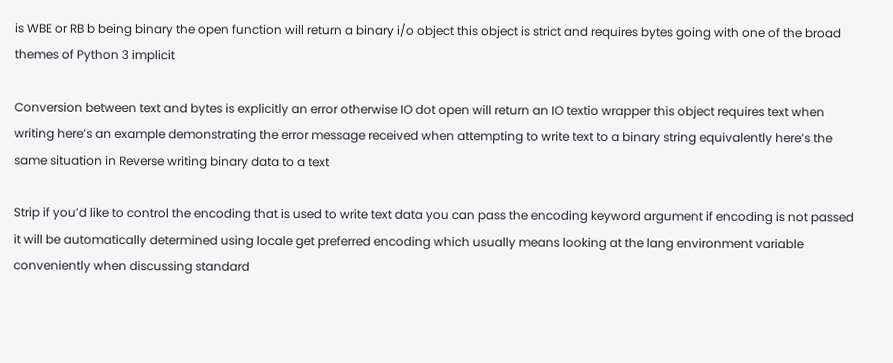is WBE or RB b being binary the open function will return a binary i/o object this object is strict and requires bytes going with one of the broad themes of Python 3 implicit

Conversion between text and bytes is explicitly an error otherwise IO dot open will return an IO textio wrapper this object requires text when writing here’s an example demonstrating the error message received when attempting to write text to a binary string equivalently here’s the same situation in Reverse writing binary data to a text

Strip if you’d like to control the encoding that is used to write text data you can pass the encoding keyword argument if encoding is not passed it will be automatically determined using locale get preferred encoding which usually means looking at the lang environment variable conveniently when discussing standard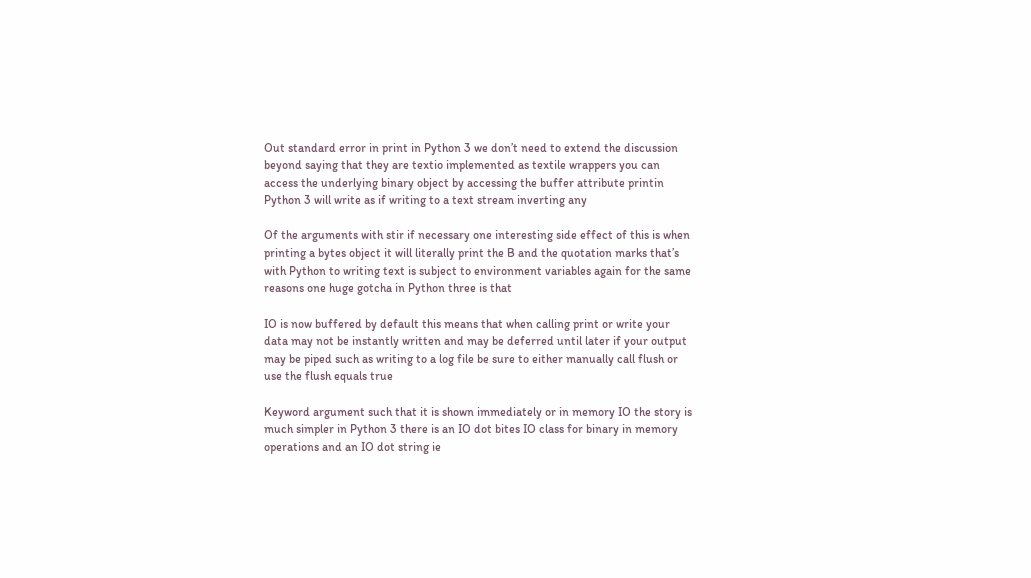Out standard error in print in Python 3 we don’t need to extend the discussion beyond saying that they are textio implemented as textile wrappers you can access the underlying binary object by accessing the buffer attribute printin Python 3 will write as if writing to a text stream inverting any

Of the arguments with stir if necessary one interesting side effect of this is when printing a bytes object it will literally print the B and the quotation marks that’s with Python to writing text is subject to environment variables again for the same reasons one huge gotcha in Python three is that

IO is now buffered by default this means that when calling print or write your data may not be instantly written and may be deferred until later if your output may be piped such as writing to a log file be sure to either manually call flush or use the flush equals true

Keyword argument such that it is shown immediately or in memory IO the story is much simpler in Python 3 there is an IO dot bites IO class for binary in memory operations and an IO dot string ie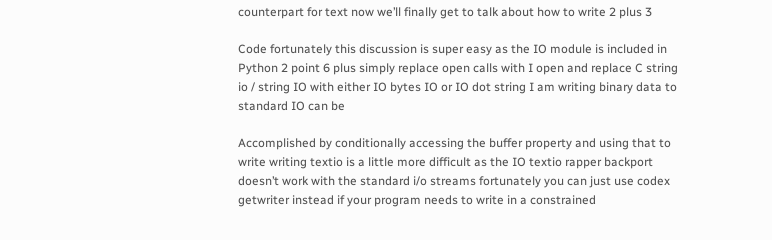counterpart for text now we’ll finally get to talk about how to write 2 plus 3

Code fortunately this discussion is super easy as the IO module is included in Python 2 point 6 plus simply replace open calls with I open and replace C string io / string IO with either IO bytes IO or IO dot string I am writing binary data to standard IO can be

Accomplished by conditionally accessing the buffer property and using that to write writing textio is a little more difficult as the IO textio rapper backport doesn’t work with the standard i/o streams fortunately you can just use codex getwriter instead if your program needs to write in a constrained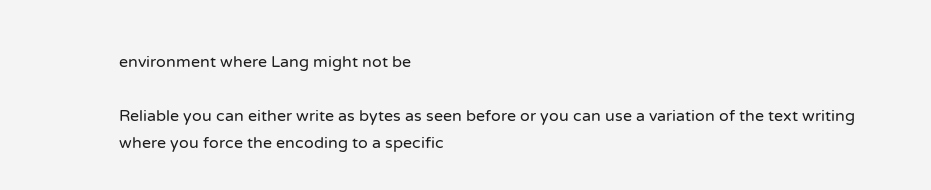environment where Lang might not be

Reliable you can either write as bytes as seen before or you can use a variation of the text writing where you force the encoding to a specific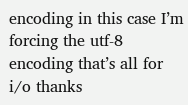encoding in this case I’m forcing the utf-8 encoding that’s all for i/o thanks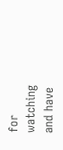for watching and have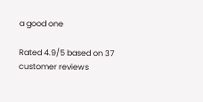a good one

Rated 4.9/5 based on 37 customer reviews